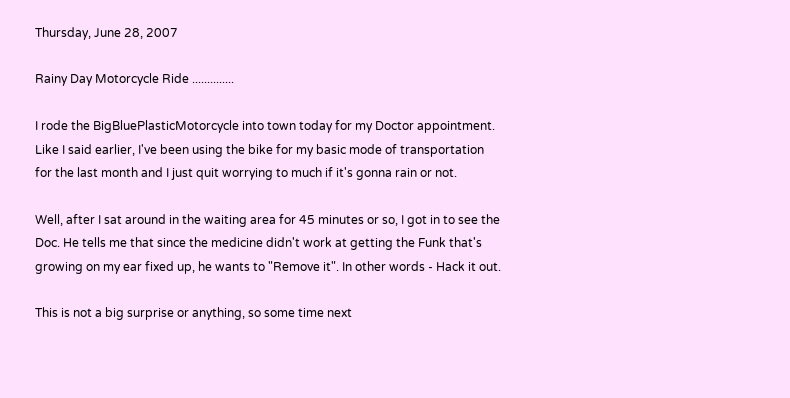Thursday, June 28, 2007

Rainy Day Motorcycle Ride ..............

I rode the BigBluePlasticMotorcycle into town today for my Doctor appointment. Like I said earlier, I've been using the bike for my basic mode of transportation for the last month and I just quit worrying to much if it's gonna rain or not.

Well, after I sat around in the waiting area for 45 minutes or so, I got in to see the Doc. He tells me that since the medicine didn't work at getting the Funk that's growing on my ear fixed up, he wants to "Remove it". In other words - Hack it out.

This is not a big surprise or anything, so some time next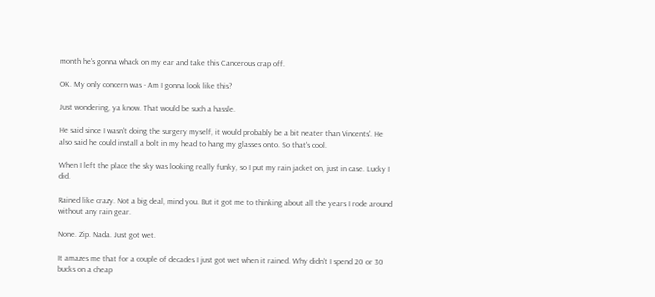month he's gonna whack on my ear and take this Cancerous crap off.

OK. My only concern was - Am I gonna look like this?

Just wondering, ya know. That would be such a hassle.

He said since I wasn't doing the surgery myself, it would probably be a bit neater than Vincents'. He also said he could install a bolt in my head to hang my glasses onto. So that's cool.

When I left the place the sky was looking really funky, so I put my rain jacket on, just in case. Lucky I did.

Rained like crazy. Not a big deal, mind you. But it got me to thinking about all the years I rode around without any rain gear.

None. Zip. Nada. Just got wet.

It amazes me that for a couple of decades I just got wet when it rained. Why didn't I spend 20 or 30 bucks on a cheap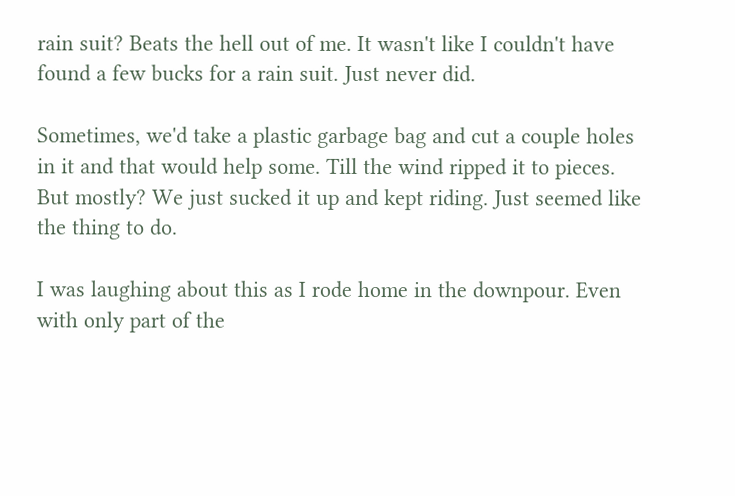rain suit? Beats the hell out of me. It wasn't like I couldn't have found a few bucks for a rain suit. Just never did.

Sometimes, we'd take a plastic garbage bag and cut a couple holes in it and that would help some. Till the wind ripped it to pieces. But mostly? We just sucked it up and kept riding. Just seemed like the thing to do.

I was laughing about this as I rode home in the downpour. Even with only part of the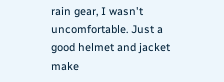rain gear, I wasn't uncomfortable. Just a good helmet and jacket make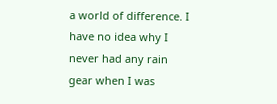a world of difference. I have no idea why I never had any rain gear when I was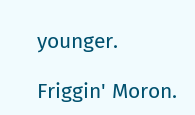younger.

Friggin' Moron.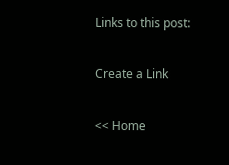Links to this post:

Create a Link

<< Home